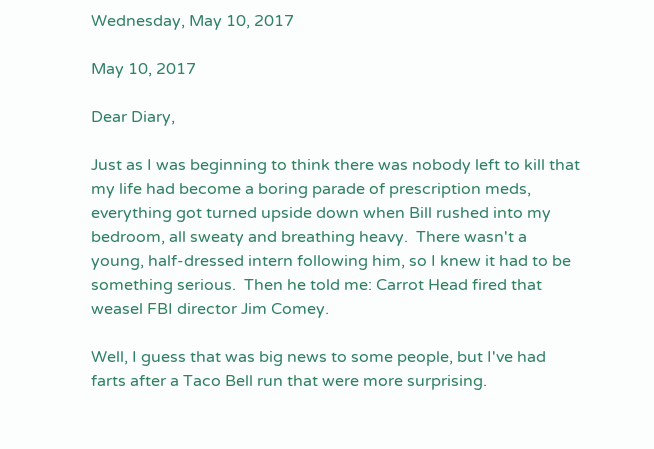Wednesday, May 10, 2017

May 10, 2017

Dear Diary,

Just as I was beginning to think there was nobody left to kill that my life had become a boring parade of prescription meds, everything got turned upside down when Bill rushed into my bedroom, all sweaty and breathing heavy.  There wasn't a young, half-dressed intern following him, so I knew it had to be something serious.  Then he told me: Carrot Head fired that weasel FBI director Jim Comey.

Well, I guess that was big news to some people, but I've had farts after a Taco Bell run that were more surprising.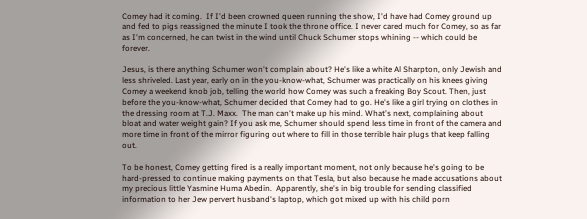Comey had it coming.  If I'd been crowned queen running the show, I'd have had Comey ground up and fed to pigs reassigned the minute I took the throne office. I never cared much for Comey, so as far as I'm concerned, he can twist in the wind until Chuck Schumer stops whining -- which could be forever.

Jesus, is there anything Schumer won't complain about? He's like a white Al Sharpton, only Jewish and less shriveled. Last year, early on in the you-know-what, Schumer was practically on his knees giving Comey a weekend knob job, telling the world how Comey was such a freaking Boy Scout. Then, just before the you-know-what, Schumer decided that Comey had to go. He's like a girl trying on clothes in the dressing room at T.J. Maxx.  The man can't make up his mind. What's next, complaining about bloat and water weight gain? If you ask me, Schumer should spend less time in front of the camera and more time in front of the mirror figuring out where to fill in those terrible hair plugs that keep falling out.

To be honest, Comey getting fired is a really important moment, not only because he's going to be hard-pressed to continue making payments on that Tesla, but also because he made accusations about my precious little Yasmine Huma Abedin.  Apparently, she's in big trouble for sending classified information to her Jew pervert husband's laptop, which got mixed up with his child porn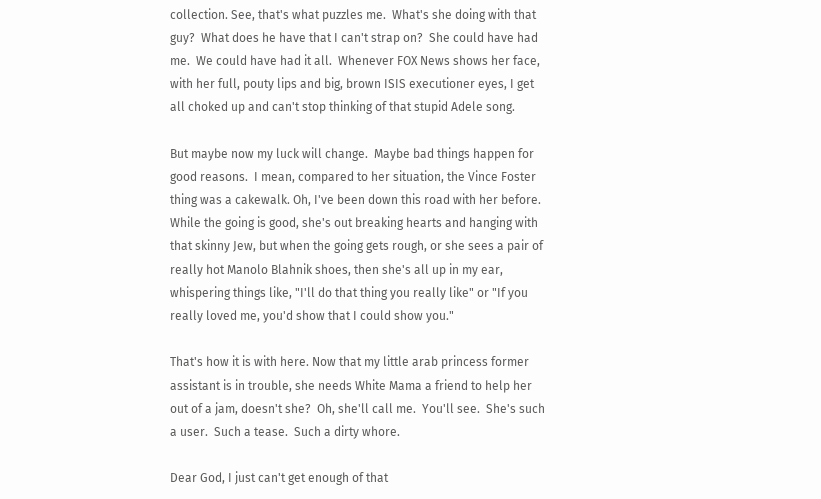collection. See, that's what puzzles me.  What's she doing with that guy?  What does he have that I can't strap on?  She could have had me.  We could have had it all.  Whenever FOX News shows her face, with her full, pouty lips and big, brown ISIS executioner eyes, I get all choked up and can't stop thinking of that stupid Adele song.

But maybe now my luck will change.  Maybe bad things happen for good reasons.  I mean, compared to her situation, the Vince Foster thing was a cakewalk. Oh, I've been down this road with her before. While the going is good, she's out breaking hearts and hanging with that skinny Jew, but when the going gets rough, or she sees a pair of really hot Manolo Blahnik shoes, then she's all up in my ear, whispering things like, "I'll do that thing you really like" or "If you really loved me, you'd show that I could show you."

That's how it is with here. Now that my little arab princess former assistant is in trouble, she needs White Mama a friend to help her out of a jam, doesn't she?  Oh, she'll call me.  You'll see.  She's such a user.  Such a tease.  Such a dirty whore.

Dear God, I just can't get enough of that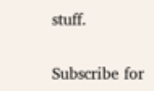stuff.

Subscribe for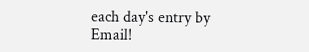each day's entry by Email!